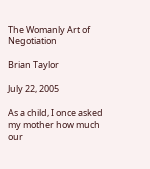The Womanly Art of Negotiation

Brian Taylor

July 22, 2005

As a child, I once asked my mother how much our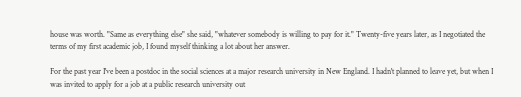house was worth. "Same as everything else" she said, "whatever somebody is willing to pay for it." Twenty-five years later, as I negotiated the terms of my first academic job, I found myself thinking a lot about her answer.

For the past year I've been a postdoc in the social sciences at a major research university in New England. I hadn't planned to leave yet, but when I was invited to apply for a job at a public research university out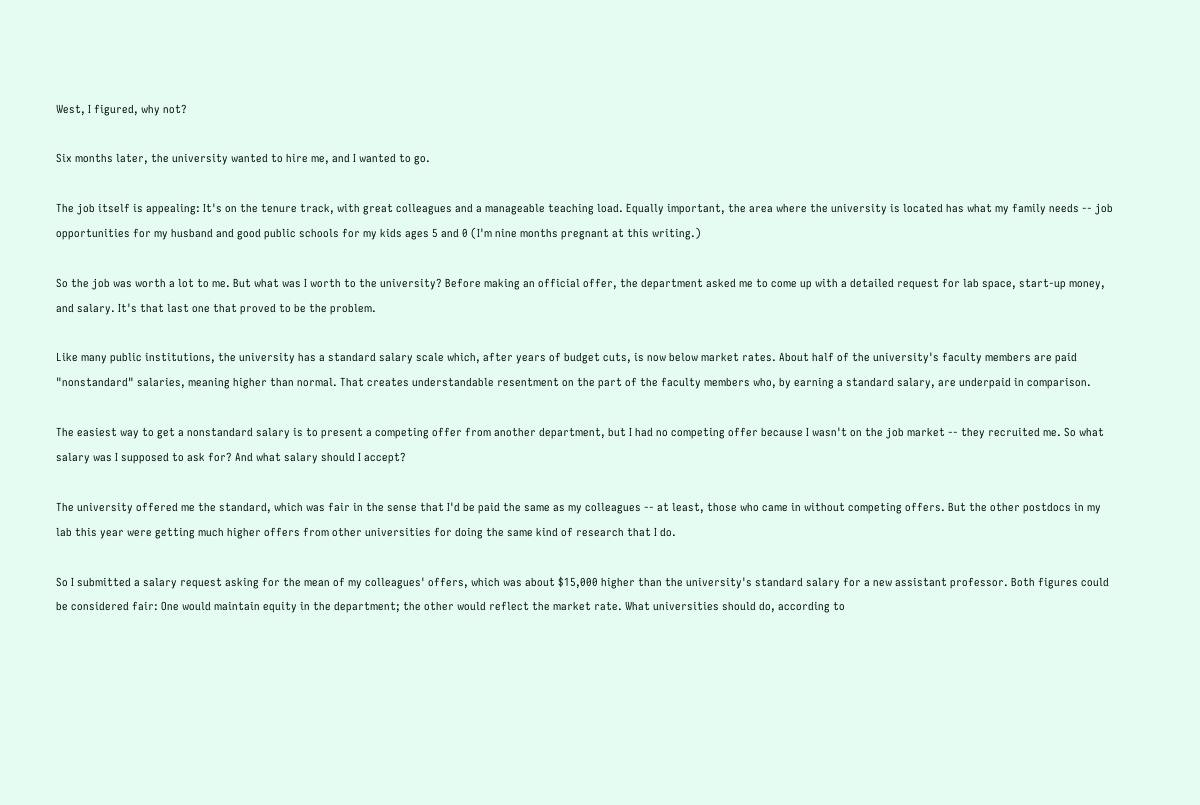West, I figured, why not?

Six months later, the university wanted to hire me, and I wanted to go.

The job itself is appealing: It's on the tenure track, with great colleagues and a manageable teaching load. Equally important, the area where the university is located has what my family needs -- job opportunities for my husband and good public schools for my kids ages 5 and 0 (I'm nine months pregnant at this writing.)

So the job was worth a lot to me. But what was I worth to the university? Before making an official offer, the department asked me to come up with a detailed request for lab space, start-up money, and salary. It's that last one that proved to be the problem.

Like many public institutions, the university has a standard salary scale which, after years of budget cuts, is now below market rates. About half of the university's faculty members are paid "nonstandard" salaries, meaning higher than normal. That creates understandable resentment on the part of the faculty members who, by earning a standard salary, are underpaid in comparison.

The easiest way to get a nonstandard salary is to present a competing offer from another department, but I had no competing offer because I wasn't on the job market -- they recruited me. So what salary was I supposed to ask for? And what salary should I accept?

The university offered me the standard, which was fair in the sense that I'd be paid the same as my colleagues -- at least, those who came in without competing offers. But the other postdocs in my lab this year were getting much higher offers from other universities for doing the same kind of research that I do.

So I submitted a salary request asking for the mean of my colleagues' offers, which was about $15,000 higher than the university's standard salary for a new assistant professor. Both figures could be considered fair: One would maintain equity in the department; the other would reflect the market rate. What universities should do, according to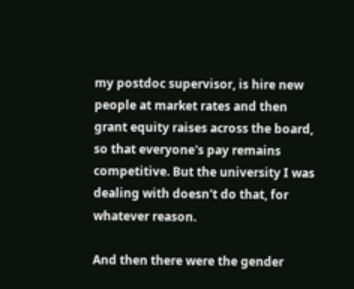my postdoc supervisor, is hire new people at market rates and then grant equity raises across the board, so that everyone's pay remains competitive. But the university I was dealing with doesn't do that, for whatever reason.

And then there were the gender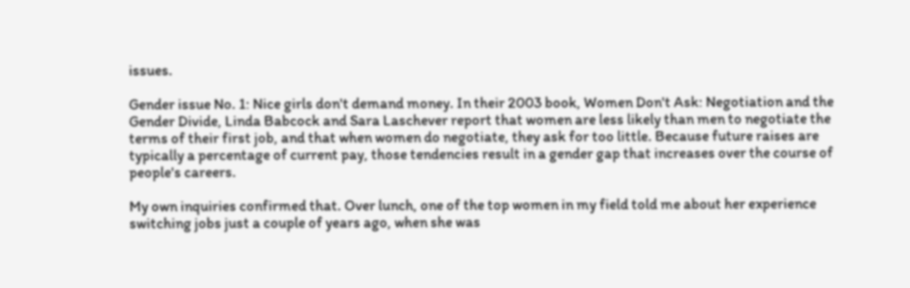issues.

Gender issue No. 1: Nice girls don't demand money. In their 2003 book, Women Don't Ask: Negotiation and the Gender Divide, Linda Babcock and Sara Laschever report that women are less likely than men to negotiate the terms of their first job, and that when women do negotiate, they ask for too little. Because future raises are typically a percentage of current pay, those tendencies result in a gender gap that increases over the course of people's careers.

My own inquiries confirmed that. Over lunch, one of the top women in my field told me about her experience switching jobs just a couple of years ago, when she was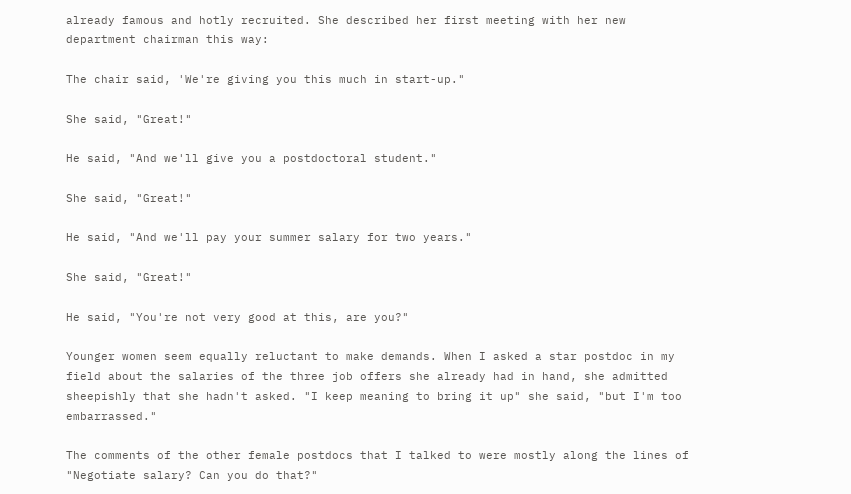already famous and hotly recruited. She described her first meeting with her new department chairman this way:

The chair said, 'We're giving you this much in start-up."

She said, "Great!"

He said, "And we'll give you a postdoctoral student."

She said, "Great!"

He said, "And we'll pay your summer salary for two years."

She said, "Great!"

He said, "You're not very good at this, are you?"

Younger women seem equally reluctant to make demands. When I asked a star postdoc in my field about the salaries of the three job offers she already had in hand, she admitted sheepishly that she hadn't asked. "I keep meaning to bring it up" she said, "but I'm too embarrassed."

The comments of the other female postdocs that I talked to were mostly along the lines of "Negotiate salary? Can you do that?"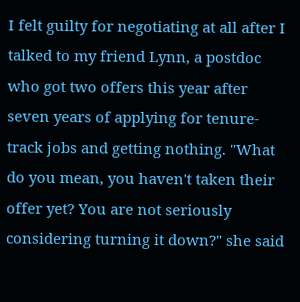I felt guilty for negotiating at all after I talked to my friend Lynn, a postdoc who got two offers this year after seven years of applying for tenure-track jobs and getting nothing. "What do you mean, you haven't taken their offer yet? You are not seriously considering turning it down?" she said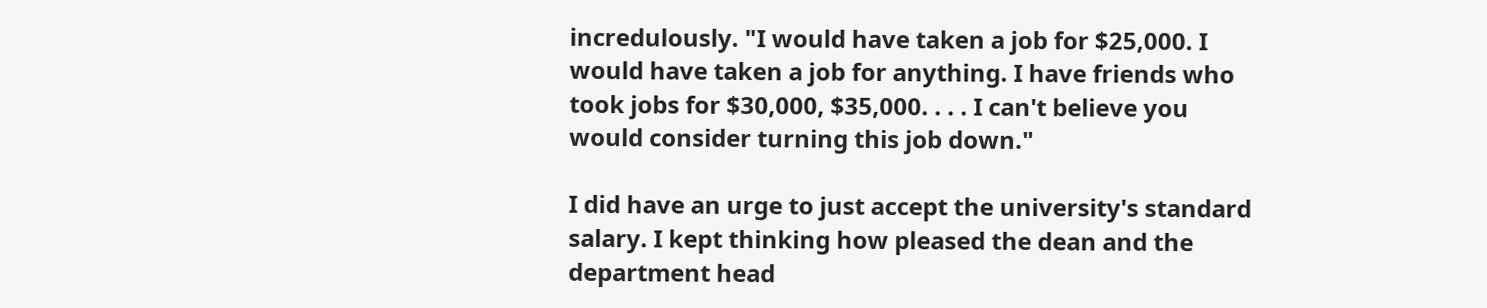incredulously. "I would have taken a job for $25,000. I would have taken a job for anything. I have friends who took jobs for $30,000, $35,000. . . . I can't believe you would consider turning this job down."

I did have an urge to just accept the university's standard salary. I kept thinking how pleased the dean and the department head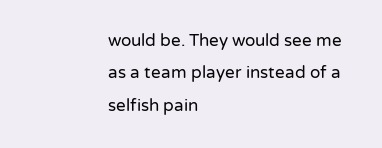would be. They would see me as a team player instead of a selfish pain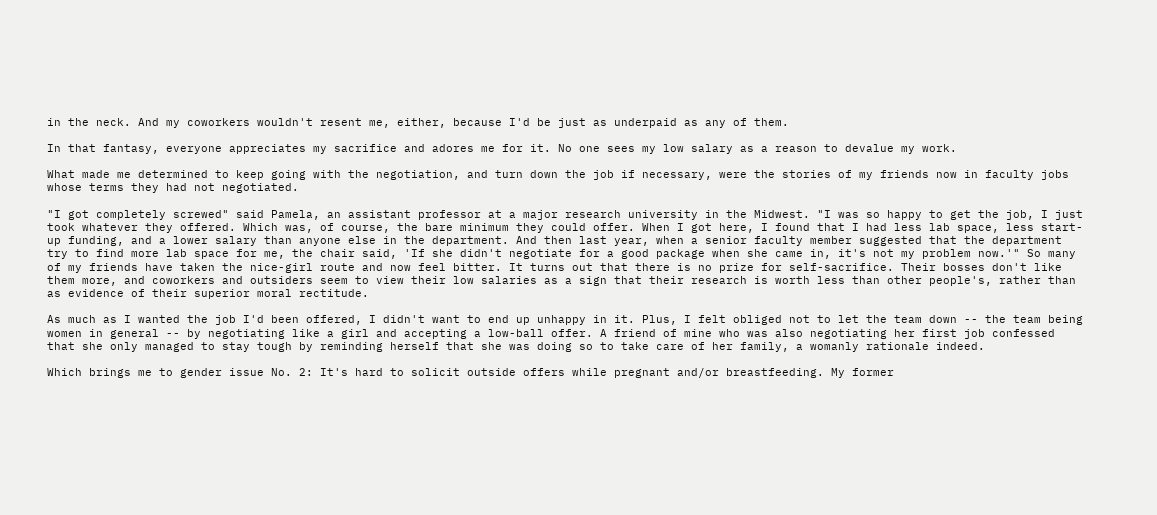in the neck. And my coworkers wouldn't resent me, either, because I'd be just as underpaid as any of them.

In that fantasy, everyone appreciates my sacrifice and adores me for it. No one sees my low salary as a reason to devalue my work.

What made me determined to keep going with the negotiation, and turn down the job if necessary, were the stories of my friends now in faculty jobs whose terms they had not negotiated.

"I got completely screwed" said Pamela, an assistant professor at a major research university in the Midwest. "I was so happy to get the job, I just took whatever they offered. Which was, of course, the bare minimum they could offer. When I got here, I found that I had less lab space, less start-up funding, and a lower salary than anyone else in the department. And then last year, when a senior faculty member suggested that the department try to find more lab space for me, the chair said, 'If she didn't negotiate for a good package when she came in, it's not my problem now.'" So many of my friends have taken the nice-girl route and now feel bitter. It turns out that there is no prize for self-sacrifice. Their bosses don't like them more, and coworkers and outsiders seem to view their low salaries as a sign that their research is worth less than other people's, rather than as evidence of their superior moral rectitude.

As much as I wanted the job I'd been offered, I didn't want to end up unhappy in it. Plus, I felt obliged not to let the team down -- the team being women in general -- by negotiating like a girl and accepting a low-ball offer. A friend of mine who was also negotiating her first job confessed that she only managed to stay tough by reminding herself that she was doing so to take care of her family, a womanly rationale indeed.

Which brings me to gender issue No. 2: It's hard to solicit outside offers while pregnant and/or breastfeeding. My former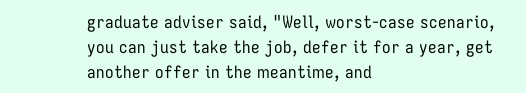graduate adviser said, "Well, worst-case scenario, you can just take the job, defer it for a year, get another offer in the meantime, and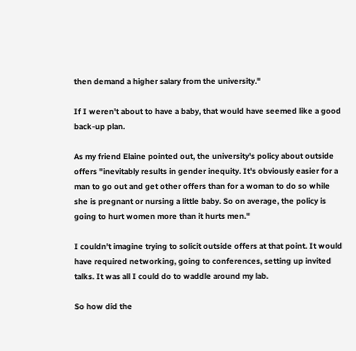then demand a higher salary from the university."

If I weren't about to have a baby, that would have seemed like a good back-up plan.

As my friend Elaine pointed out, the university's policy about outside offers "inevitably results in gender inequity. It's obviously easier for a man to go out and get other offers than for a woman to do so while she is pregnant or nursing a little baby. So on average, the policy is going to hurt women more than it hurts men."

I couldn't imagine trying to solicit outside offers at that point. It would have required networking, going to conferences, setting up invited talks. It was all I could do to waddle around my lab.

So how did the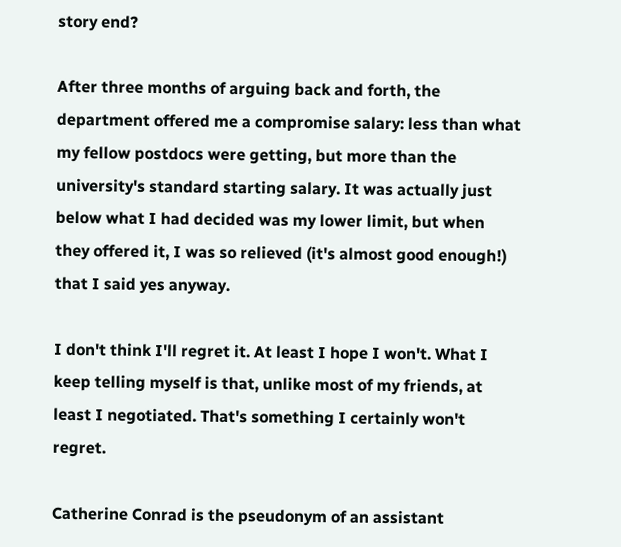story end?

After three months of arguing back and forth, the department offered me a compromise salary: less than what my fellow postdocs were getting, but more than the university's standard starting salary. It was actually just below what I had decided was my lower limit, but when they offered it, I was so relieved (it's almost good enough!) that I said yes anyway.

I don't think I'll regret it. At least I hope I won't. What I keep telling myself is that, unlike most of my friends, at least I negotiated. That's something I certainly won't regret.

Catherine Conrad is the pseudonym of an assistant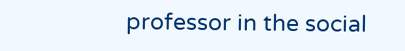professor in the social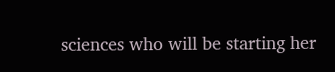sciences who will be starting her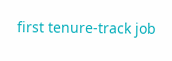first tenure-track job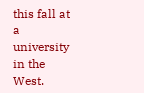this fall at a university in the West.